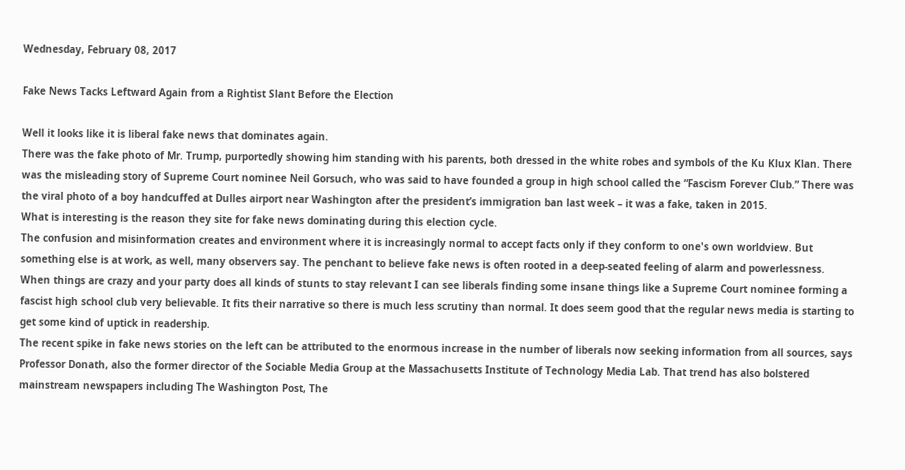Wednesday, February 08, 2017

Fake News Tacks Leftward Again from a Rightist Slant Before the Election

Well it looks like it is liberal fake news that dominates again.
There was the fake photo of Mr. Trump, purportedly showing him standing with his parents, both dressed in the white robes and symbols of the Ku Klux Klan. There was the misleading story of Supreme Court nominee Neil Gorsuch, who was said to have founded a group in high school called the “Fascism Forever Club.” There was the viral photo of a boy handcuffed at Dulles airport near Washington after the president’s immigration ban last week – it was a fake, taken in 2015.
What is interesting is the reason they site for fake news dominating during this election cycle.
The confusion and misinformation creates and environment where it is increasingly normal to accept facts only if they conform to one's own worldview. But something else is at work, as well, many observers say. The penchant to believe fake news is often rooted in a deep-seated feeling of alarm and powerlessness.
When things are crazy and your party does all kinds of stunts to stay relevant I can see liberals finding some insane things like a Supreme Court nominee forming a fascist high school club very believable. It fits their narrative so there is much less scrutiny than normal. It does seem good that the regular news media is starting to get some kind of uptick in readership.
The recent spike in fake news stories on the left can be attributed to the enormous increase in the number of liberals now seeking information from all sources, says Professor Donath, also the former director of the Sociable Media Group at the Massachusetts Institute of Technology Media Lab. That trend has also bolstered mainstream newspapers including The Washington Post, The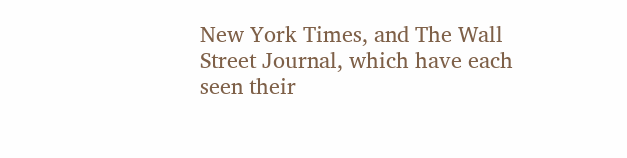New York Times, and The Wall Street Journal, which have each seen their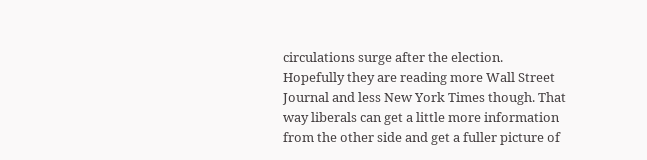circulations surge after the election.
Hopefully they are reading more Wall Street Journal and less New York Times though. That way liberals can get a little more information from the other side and get a fuller picture of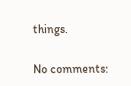things.

No comments: